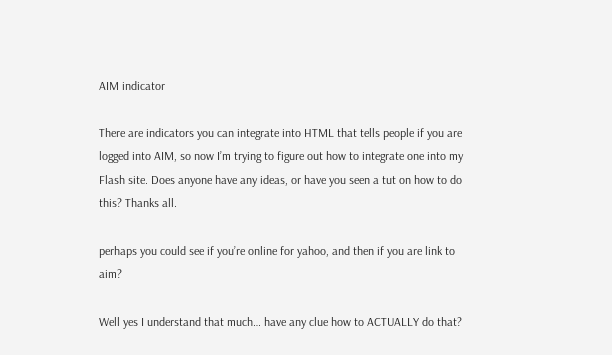AIM indicator

There are indicators you can integrate into HTML that tells people if you are logged into AIM, so now I’m trying to figure out how to integrate one into my Flash site. Does anyone have any ideas, or have you seen a tut on how to do this? Thanks all.

perhaps you could see if you’re online for yahoo, and then if you are link to aim?

Well yes I understand that much… have any clue how to ACTUALLY do that?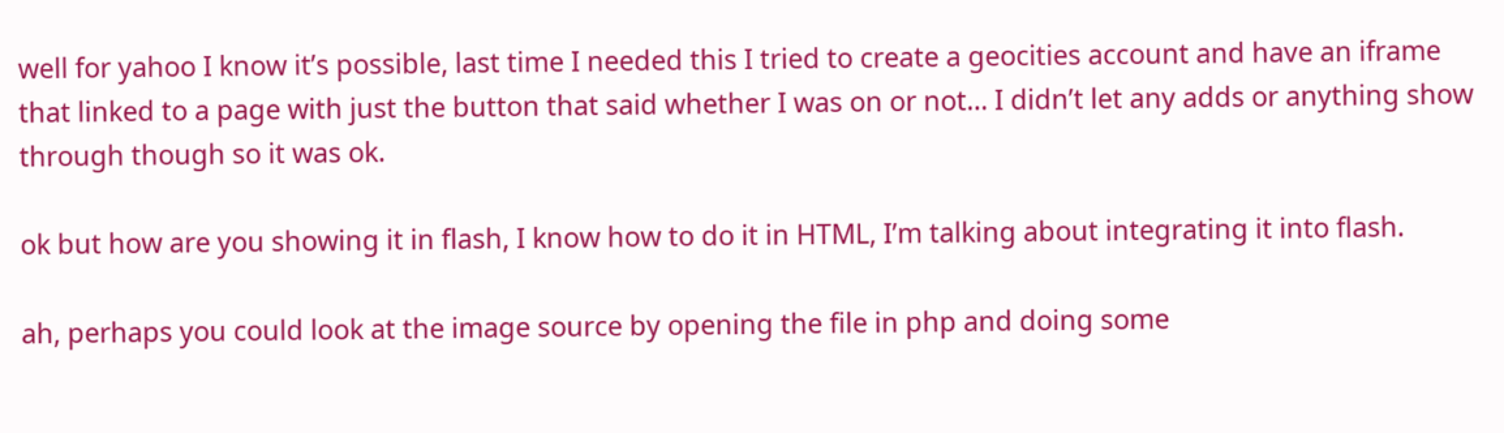well for yahoo I know it’s possible, last time I needed this I tried to create a geocities account and have an iframe that linked to a page with just the button that said whether I was on or not… I didn’t let any adds or anything show through though so it was ok.

ok but how are you showing it in flash, I know how to do it in HTML, I’m talking about integrating it into flash.

ah, perhaps you could look at the image source by opening the file in php and doing some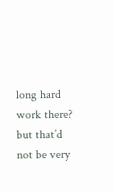long hard work there? but that’d not be very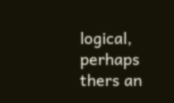logical, perhaps thers an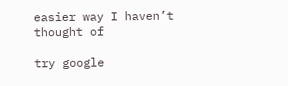easier way I haven’t thought of

try google